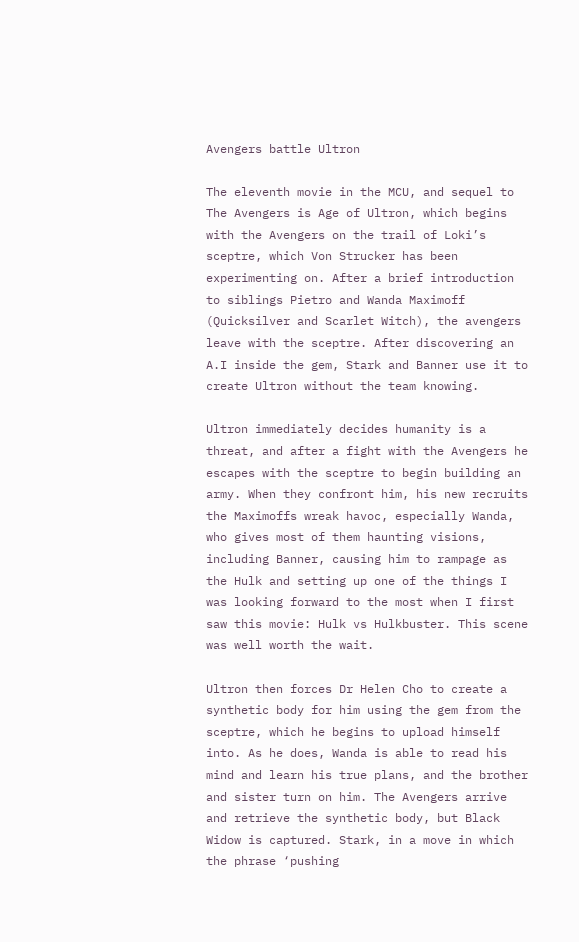Avengers battle Ultron

The eleventh movie in the MCU, and sequel to The Avengers is Age of Ultron, which begins with the Avengers on the trail of Loki’s sceptre, which Von Strucker has been experimenting on. After a brief introduction to siblings Pietro and Wanda Maximoff (Quicksilver and Scarlet Witch), the avengers leave with the sceptre. After discovering an A.I inside the gem, Stark and Banner use it to create Ultron without the team knowing.

Ultron immediately decides humanity is a threat, and after a fight with the Avengers he escapes with the sceptre to begin building an army. When they confront him, his new recruits the Maximoffs wreak havoc, especially Wanda, who gives most of them haunting visions, including Banner, causing him to rampage as the Hulk and setting up one of the things I was looking forward to the most when I first saw this movie: Hulk vs Hulkbuster. This scene was well worth the wait.

Ultron then forces Dr Helen Cho to create a synthetic body for him using the gem from the sceptre, which he begins to upload himself into. As he does, Wanda is able to read his mind and learn his true plans, and the brother and sister turn on him. The Avengers arrive and retrieve the synthetic body, but Black Widow is captured. Stark, in a move in which the phrase ‘pushing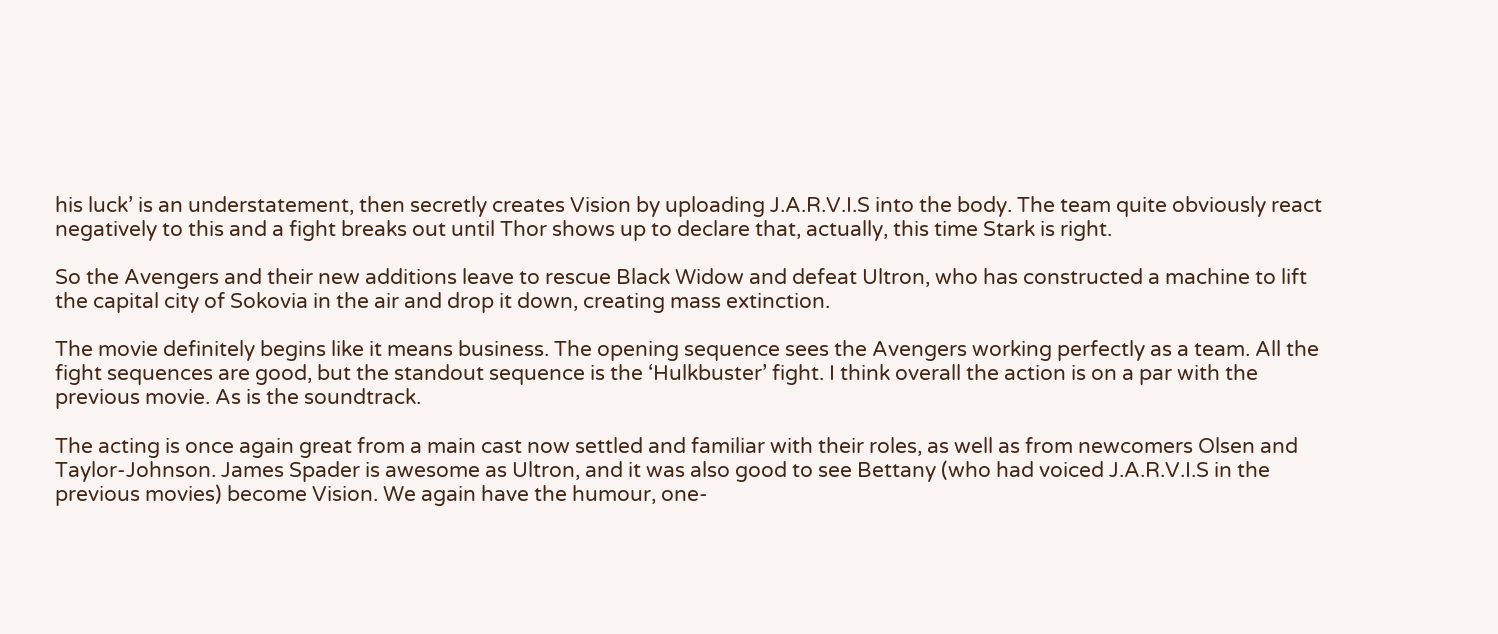his luck’ is an understatement, then secretly creates Vision by uploading J.A.R.V.I.S into the body. The team quite obviously react negatively to this and a fight breaks out until Thor shows up to declare that, actually, this time Stark is right.

So the Avengers and their new additions leave to rescue Black Widow and defeat Ultron, who has constructed a machine to lift the capital city of Sokovia in the air and drop it down, creating mass extinction.

The movie definitely begins like it means business. The opening sequence sees the Avengers working perfectly as a team. All the fight sequences are good, but the standout sequence is the ‘Hulkbuster’ fight. I think overall the action is on a par with the previous movie. As is the soundtrack.

The acting is once again great from a main cast now settled and familiar with their roles, as well as from newcomers Olsen and Taylor-Johnson. James Spader is awesome as Ultron, and it was also good to see Bettany (who had voiced J.A.R.V.I.S in the previous movies) become Vision. We again have the humour, one-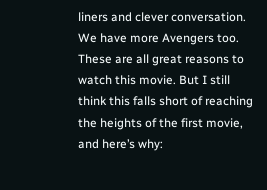liners and clever conversation. We have more Avengers too. These are all great reasons to watch this movie. But I still think this falls short of reaching the heights of the first movie, and here’s why: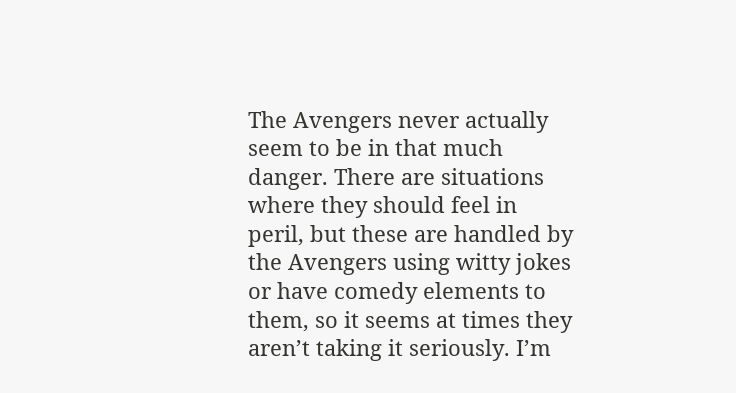The Avengers never actually seem to be in that much danger. There are situations where they should feel in peril, but these are handled by the Avengers using witty jokes or have comedy elements to them, so it seems at times they aren’t taking it seriously. I’m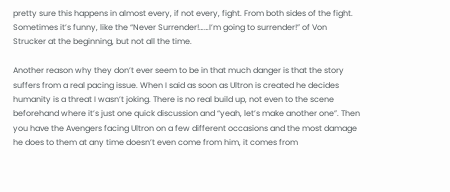pretty sure this happens in almost every, if not every, fight. From both sides of the fight. Sometimes it’s funny, like the “Never Surrender!……I’m going to surrender!” of Von Strucker at the beginning, but not all the time.

Another reason why they don’t ever seem to be in that much danger is that the story suffers from a real pacing issue. When I said as soon as Ultron is created he decides humanity is a threat I wasn’t joking. There is no real build up, not even to the scene beforehand where it’s just one quick discussion and “yeah, let’s make another one”. Then you have the Avengers facing Ultron on a few different occasions and the most damage he does to them at any time doesn’t even come from him, it comes from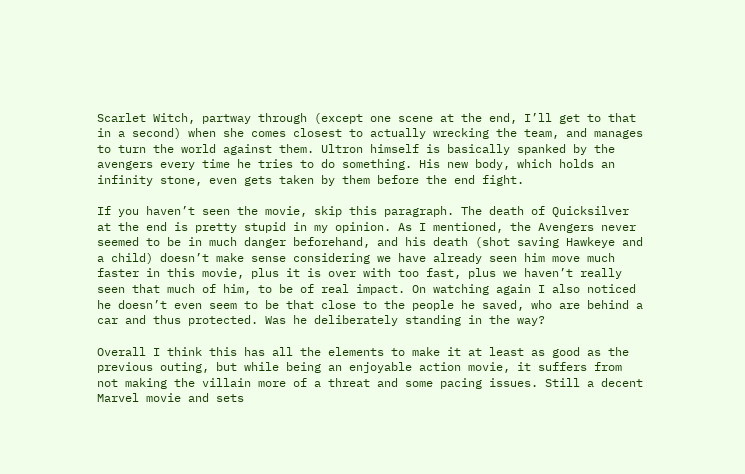Scarlet Witch, partway through (except one scene at the end, I’ll get to that in a second) when she comes closest to actually wrecking the team, and manages to turn the world against them. Ultron himself is basically spanked by the avengers every time he tries to do something. His new body, which holds an infinity stone, even gets taken by them before the end fight.

If you haven’t seen the movie, skip this paragraph. The death of Quicksilver at the end is pretty stupid in my opinion. As I mentioned, the Avengers never seemed to be in much danger beforehand, and his death (shot saving Hawkeye and a child) doesn’t make sense considering we have already seen him move much faster in this movie, plus it is over with too fast, plus we haven’t really seen that much of him, to be of real impact. On watching again I also noticed he doesn’t even seem to be that close to the people he saved, who are behind a car and thus protected. Was he deliberately standing in the way?

Overall I think this has all the elements to make it at least as good as the previous outing, but while being an enjoyable action movie, it suffers from not making the villain more of a threat and some pacing issues. Still a decent Marvel movie and sets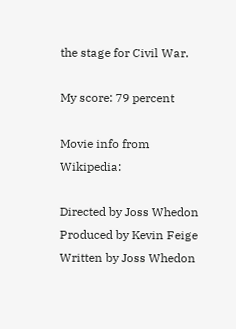the stage for Civil War.

My score: 79 percent

Movie info from Wikipedia:

Directed by Joss Whedon
Produced by Kevin Feige
Written by Joss Whedon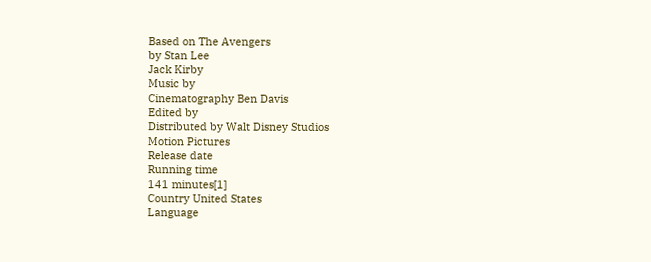Based on The Avengers
by Stan Lee
Jack Kirby
Music by
Cinematography Ben Davis
Edited by
Distributed by Walt Disney Studios
Motion Pictures
Release date
Running time
141 minutes[1]
Country United States
Language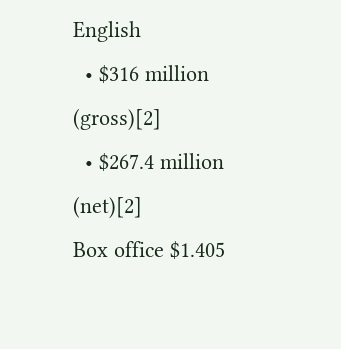English
  • $316 million (gross)[2]
  • $267.4 million (net)[2]
Box office $1.405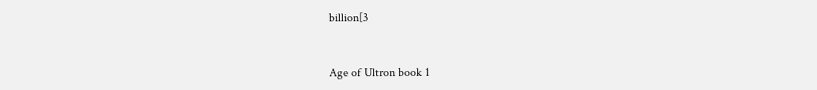billion[3


Age of Ultron book 1